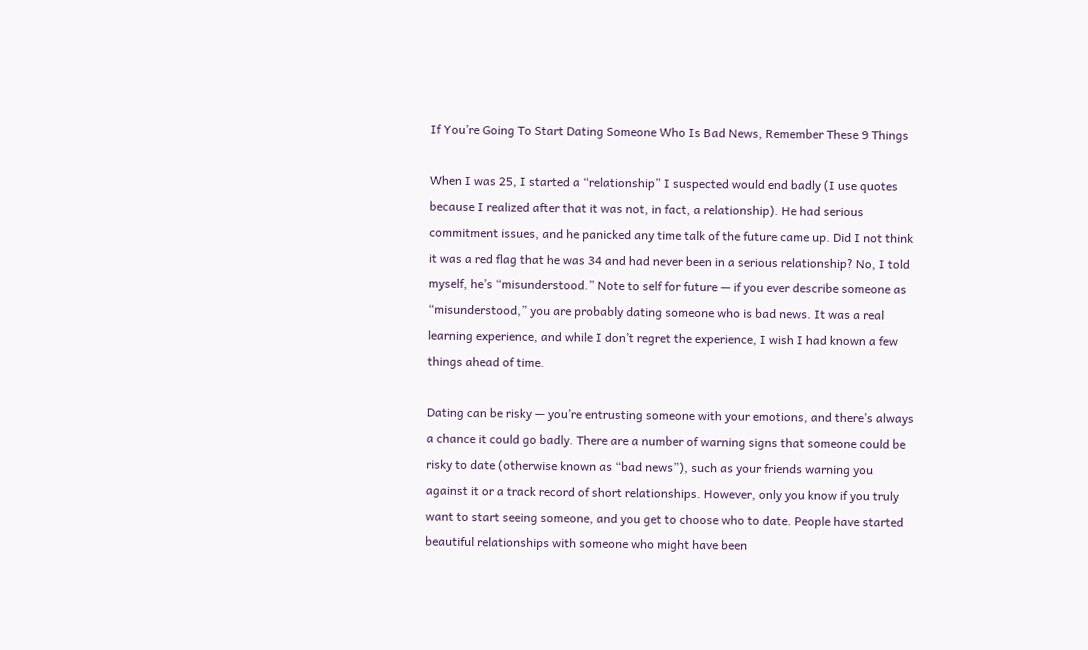If You’re Going To Start Dating Someone Who Is Bad News, Remember These 9 Things

When I was 25, I started a “relationship” I suspected would end badly (I use quotes because I realized after that it was not, in fact, a relationship). He had serious commitment issues, and he panicked any time talk of the future came up. Did I not think it was a red flag that he was 34 and had never been in a serious relationship? No, I told myself, he’s “misunderstood.” Note to self for future — if you ever describe someone as “misunderstood,” you are probably dating someone who is bad news. It was a real learning experience, and while I don’t regret the experience, I wish I had known a few things ahead of time.

Dating can be risky — you’re entrusting someone with your emotions, and there’s always a chance it could go badly. There are a number of warning signs that someone could be risky to date (otherwise known as “bad news”), such as your friends warning you against it or a track record of short relationships. However, only you know if you truly want to start seeing someone, and you get to choose who to date. People have started beautiful relationships with someone who might have been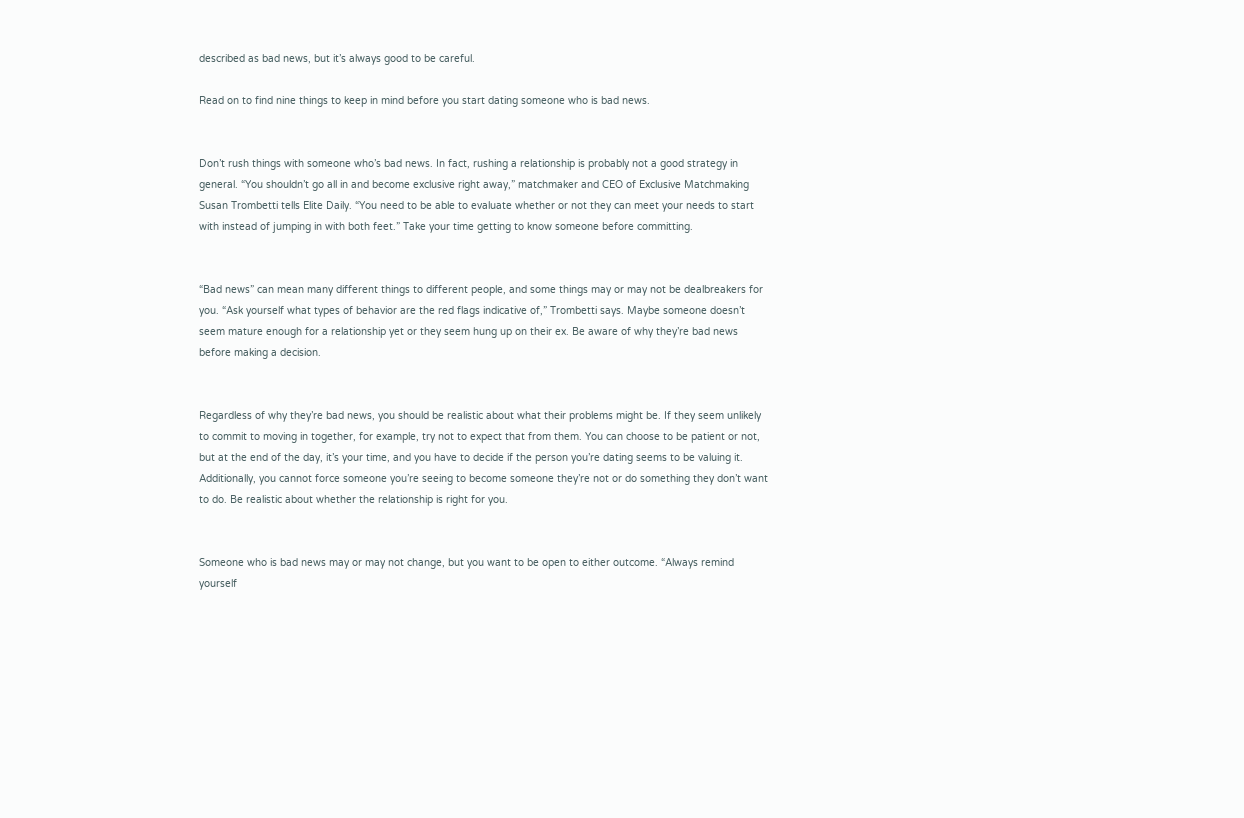described as bad news, but it’s always good to be careful.

Read on to find nine things to keep in mind before you start dating someone who is bad news.


Don’t rush things with someone who’s bad news. In fact, rushing a relationship is probably not a good strategy in general. “You shouldn’t go all in and become exclusive right away,” matchmaker and CEO of Exclusive Matchmaking Susan Trombetti tells Elite Daily. “You need to be able to evaluate whether or not they can meet your needs to start with instead of jumping in with both feet.” Take your time getting to know someone before committing.


“Bad news” can mean many different things to different people, and some things may or may not be dealbreakers for you. “Ask yourself what types of behavior are the red flags indicative of,” Trombetti says. Maybe someone doesn’t seem mature enough for a relationship yet or they seem hung up on their ex. Be aware of why they’re bad news before making a decision.


Regardless of why they’re bad news, you should be realistic about what their problems might be. If they seem unlikely to commit to moving in together, for example, try not to expect that from them. You can choose to be patient or not, but at the end of the day, it’s your time, and you have to decide if the person you’re dating seems to be valuing it. Additionally, you cannot force someone you’re seeing to become someone they’re not or do something they don’t want to do. Be realistic about whether the relationship is right for you.


Someone who is bad news may or may not change, but you want to be open to either outcome. “Always remind yourself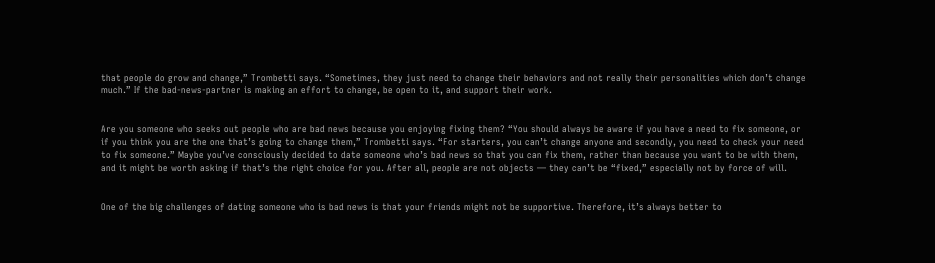that people do grow and change,” Trombetti says. “Sometimes, they just need to change their behaviors and not really their personalities which don’t change much.” If the bad-news-partner is making an effort to change, be open to it, and support their work.


Are you someone who seeks out people who are bad news because you enjoying fixing them? “You should always be aware if you have a need to fix someone, or if you think you are the one that’s going to change them,” Trombetti says. “For starters, you can’t change anyone and secondly, you need to check your need to fix someone.” Maybe you’ve consciously decided to date someone who’s bad news so that you can fix them, rather than because you want to be with them, and it might be worth asking if that’s the right choice for you. After all, people are not objects — they can’t be “fixed,” especially not by force of will.


One of the big challenges of dating someone who is bad news is that your friends might not be supportive. Therefore, it’s always better to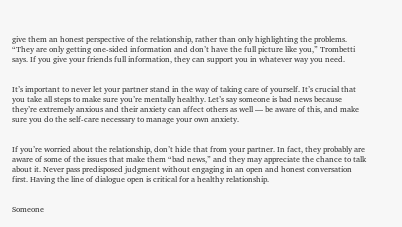give them an honest perspective of the relationship, rather than only highlighting the problems. “They are only getting one-sided information and don’t have the full picture like you,” Trombetti says. If you give your friends full information, they can support you in whatever way you need.


It’s important to never let your partner stand in the way of taking care of yourself. It’s crucial that you take all steps to make sure you’re mentally healthy. Let’s say someone is bad news because they’re extremely anxious and their anxiety can affect others as well — be aware of this, and make sure you do the self-care necessary to manage your own anxiety.


If you’re worried about the relationship, don’t hide that from your partner. In fact, they probably are aware of some of the issues that make them “bad news,” and they may appreciate the chance to talk about it. Never pass predisposed judgment without engaging in an open and honest conversation first. Having the line of dialogue open is critical for a healthy relationship.


Someone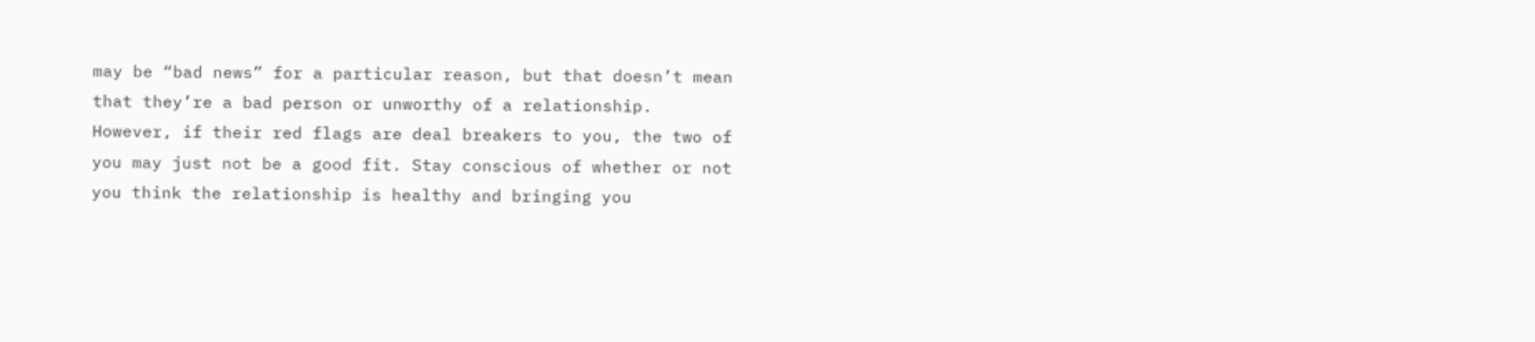may be “bad news” for a particular reason, but that doesn’t mean that they’re a bad person or unworthy of a relationship. However, if their red flags are deal breakers to you, the two of you may just not be a good fit. Stay conscious of whether or not you think the relationship is healthy and bringing you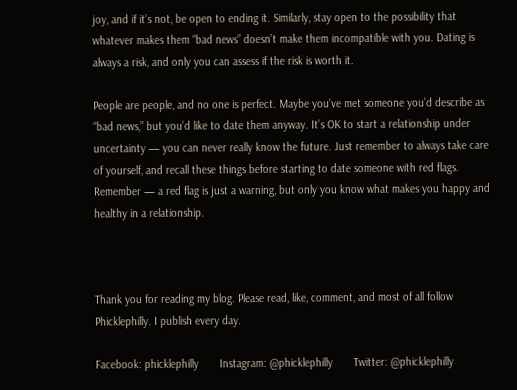joy, and if it’s not, be open to ending it. Similarly, stay open to the possibility that whatever makes them “bad news” doesn’t make them incompatible with you. Dating is always a risk, and only you can assess if the risk is worth it.

People are people, and no one is perfect. Maybe you’ve met someone you’d describe as “bad news,” but you’d like to date them anyway. It’s OK to start a relationship under uncertainty — you can never really know the future. Just remember to always take care of yourself, and recall these things before starting to date someone with red flags. Remember — a red flag is just a warning, but only you know what makes you happy and healthy in a relationship.



Thank you for reading my blog. Please read, like, comment, and most of all follow Phicklephilly. I publish every day.

Facebook: phicklephilly       Instagram: @phicklephilly       Twitter: @phicklephilly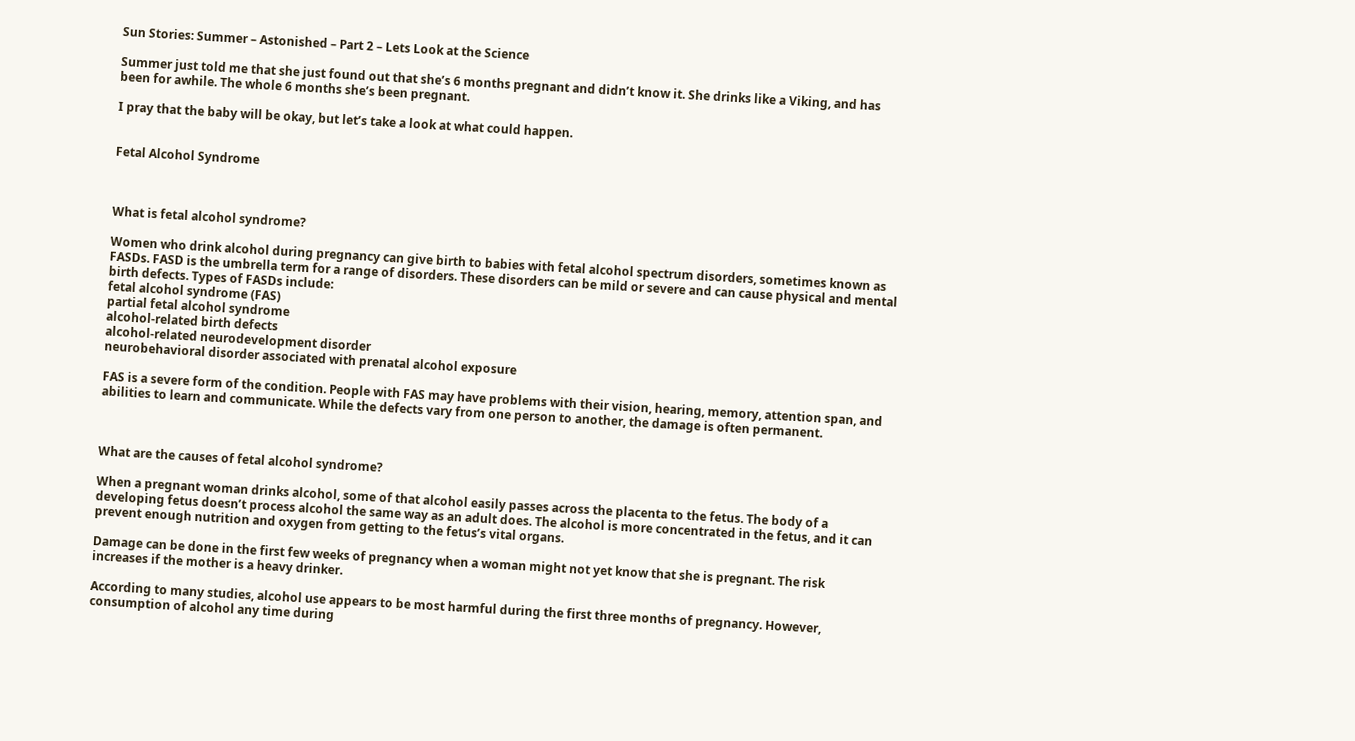Sun Stories: Summer – Astonished – Part 2 – Lets Look at the Science

Summer just told me that she just found out that she’s 6 months pregnant and didn’t know it. She drinks like a Viking, and has been for awhile. The whole 6 months she’s been pregnant.

I pray that the baby will be okay, but let’s take a look at what could happen.


Fetal Alcohol Syndrome



What is fetal alcohol syndrome?

Women who drink alcohol during pregnancy can give birth to babies with fetal alcohol spectrum disorders, sometimes known as FASDs. FASD is the umbrella term for a range of disorders. These disorders can be mild or severe and can cause physical and mental birth defects. Types of FASDs include:
fetal alcohol syndrome (FAS)
partial fetal alcohol syndrome
alcohol-related birth defects
alcohol-related neurodevelopment disorder
neurobehavioral disorder associated with prenatal alcohol exposure

FAS is a severe form of the condition. People with FAS may have problems with their vision, hearing, memory, attention span, and abilities to learn and communicate. While the defects vary from one person to another, the damage is often permanent.



What are the causes of fetal alcohol syndrome?

When a pregnant woman drinks alcohol, some of that alcohol easily passes across the placenta to the fetus. The body of a developing fetus doesn’t process alcohol the same way as an adult does. The alcohol is more concentrated in the fetus, and it can prevent enough nutrition and oxygen from getting to the fetus’s vital organs.

Damage can be done in the first few weeks of pregnancy when a woman might not yet know that she is pregnant. The risk increases if the mother is a heavy drinker.

According to many studies, alcohol use appears to be most harmful during the first three months of pregnancy. However, consumption of alcohol any time during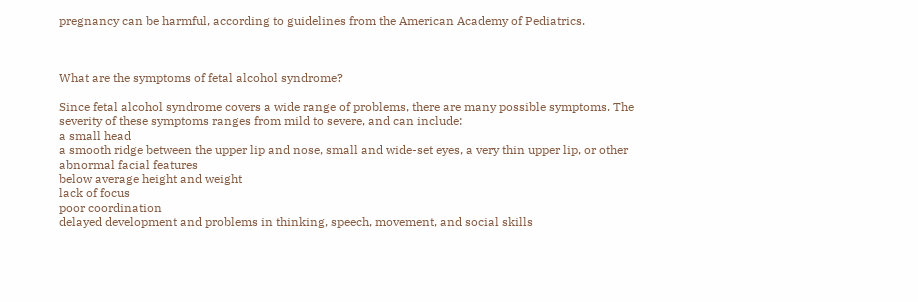pregnancy can be harmful, according to guidelines from the American Academy of Pediatrics.



What are the symptoms of fetal alcohol syndrome?

Since fetal alcohol syndrome covers a wide range of problems, there are many possible symptoms. The severity of these symptoms ranges from mild to severe, and can include:
a small head
a smooth ridge between the upper lip and nose, small and wide-set eyes, a very thin upper lip, or other abnormal facial features
below average height and weight
lack of focus
poor coordination
delayed development and problems in thinking, speech, movement, and social skills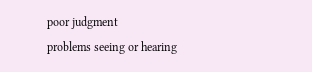poor judgment
problems seeing or hearing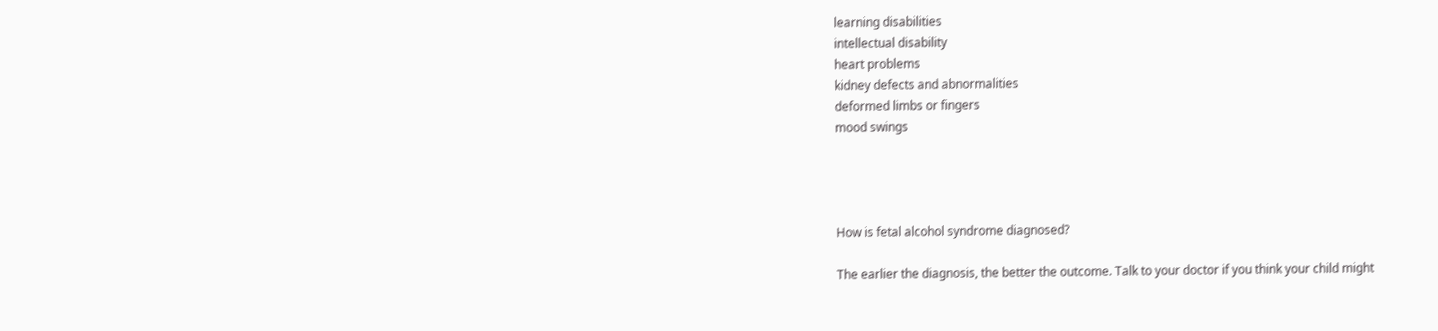learning disabilities
intellectual disability
heart problems
kidney defects and abnormalities
deformed limbs or fingers
mood swings




How is fetal alcohol syndrome diagnosed?

The earlier the diagnosis, the better the outcome. Talk to your doctor if you think your child might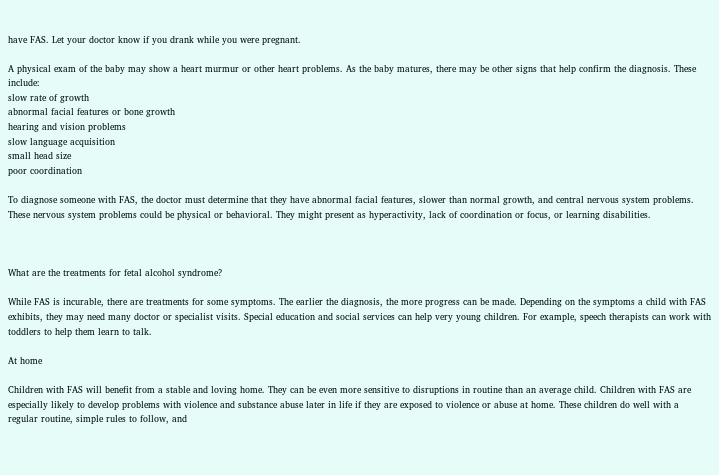have FAS. Let your doctor know if you drank while you were pregnant.

A physical exam of the baby may show a heart murmur or other heart problems. As the baby matures, there may be other signs that help confirm the diagnosis. These include:
slow rate of growth
abnormal facial features or bone growth
hearing and vision problems
slow language acquisition
small head size
poor coordination

To diagnose someone with FAS, the doctor must determine that they have abnormal facial features, slower than normal growth, and central nervous system problems. These nervous system problems could be physical or behavioral. They might present as hyperactivity, lack of coordination or focus, or learning disabilities.



What are the treatments for fetal alcohol syndrome?

While FAS is incurable, there are treatments for some symptoms. The earlier the diagnosis, the more progress can be made. Depending on the symptoms a child with FAS exhibits, they may need many doctor or specialist visits. Special education and social services can help very young children. For example, speech therapists can work with toddlers to help them learn to talk.

At home

Children with FAS will benefit from a stable and loving home. They can be even more sensitive to disruptions in routine than an average child. Children with FAS are especially likely to develop problems with violence and substance abuse later in life if they are exposed to violence or abuse at home. These children do well with a regular routine, simple rules to follow, and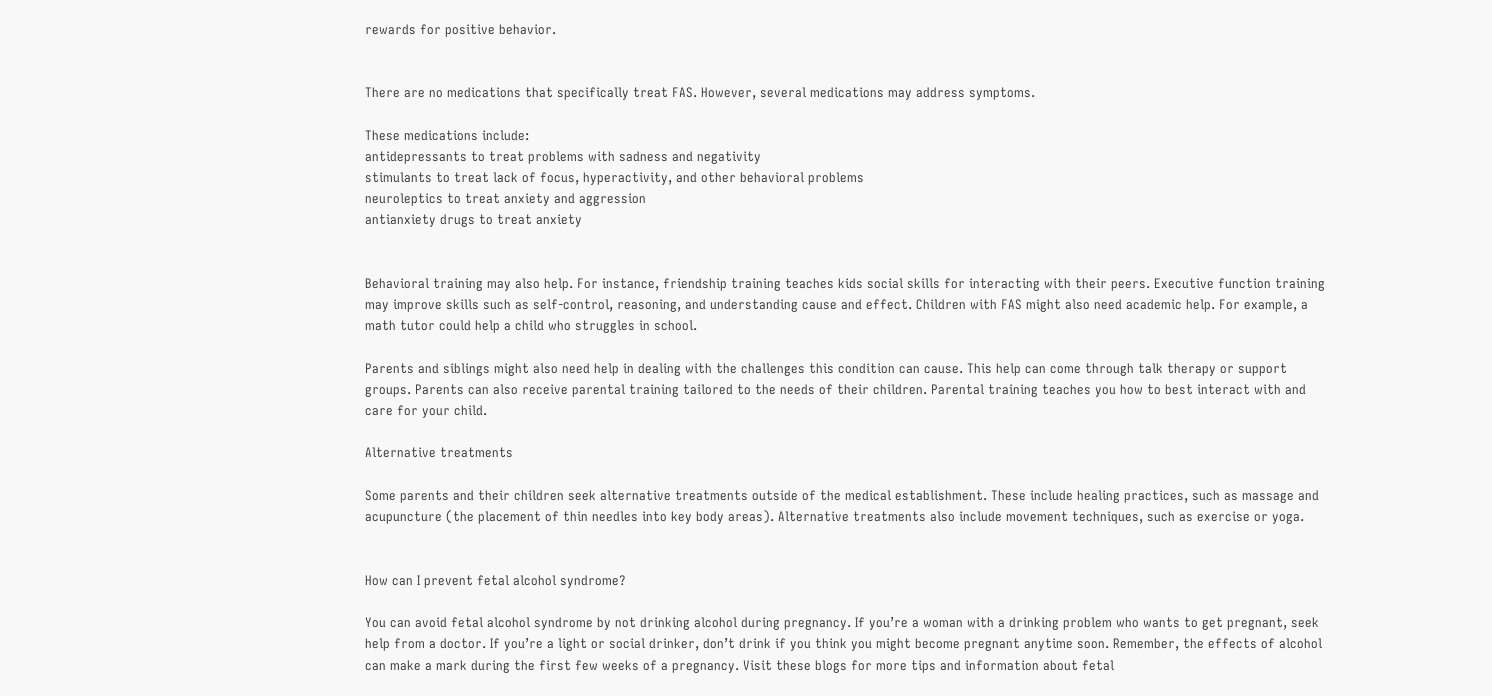rewards for positive behavior.


There are no medications that specifically treat FAS. However, several medications may address symptoms.

These medications include:
antidepressants to treat problems with sadness and negativity
stimulants to treat lack of focus, hyperactivity, and other behavioral problems
neuroleptics to treat anxiety and aggression
antianxiety drugs to treat anxiety


Behavioral training may also help. For instance, friendship training teaches kids social skills for interacting with their peers. Executive function training may improve skills such as self-control, reasoning, and understanding cause and effect. Children with FAS might also need academic help. For example, a math tutor could help a child who struggles in school.

Parents and siblings might also need help in dealing with the challenges this condition can cause. This help can come through talk therapy or support groups. Parents can also receive parental training tailored to the needs of their children. Parental training teaches you how to best interact with and care for your child.

Alternative treatments

Some parents and their children seek alternative treatments outside of the medical establishment. These include healing practices, such as massage and acupuncture (the placement of thin needles into key body areas). Alternative treatments also include movement techniques, such as exercise or yoga.


How can I prevent fetal alcohol syndrome?

You can avoid fetal alcohol syndrome by not drinking alcohol during pregnancy. If you’re a woman with a drinking problem who wants to get pregnant, seek help from a doctor. If you’re a light or social drinker, don’t drink if you think you might become pregnant anytime soon. Remember, the effects of alcohol can make a mark during the first few weeks of a pregnancy. Visit these blogs for more tips and information about fetal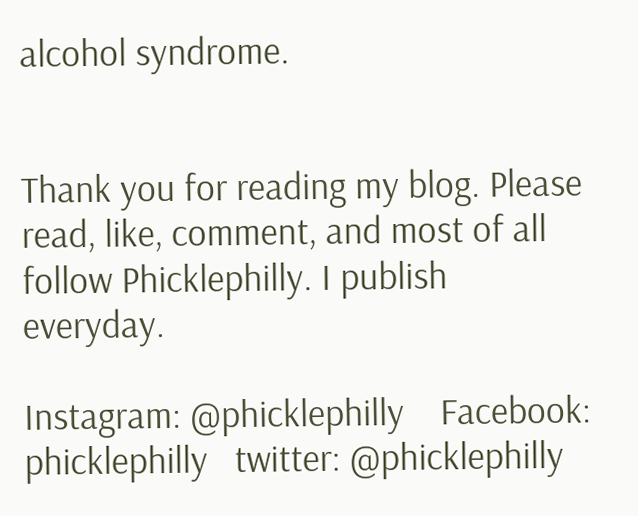alcohol syndrome.


Thank you for reading my blog. Please read, like, comment, and most of all follow Phicklephilly. I publish everyday.

Instagram: @phicklephilly    Facebook: phicklephilly   twitter: @phicklephilly